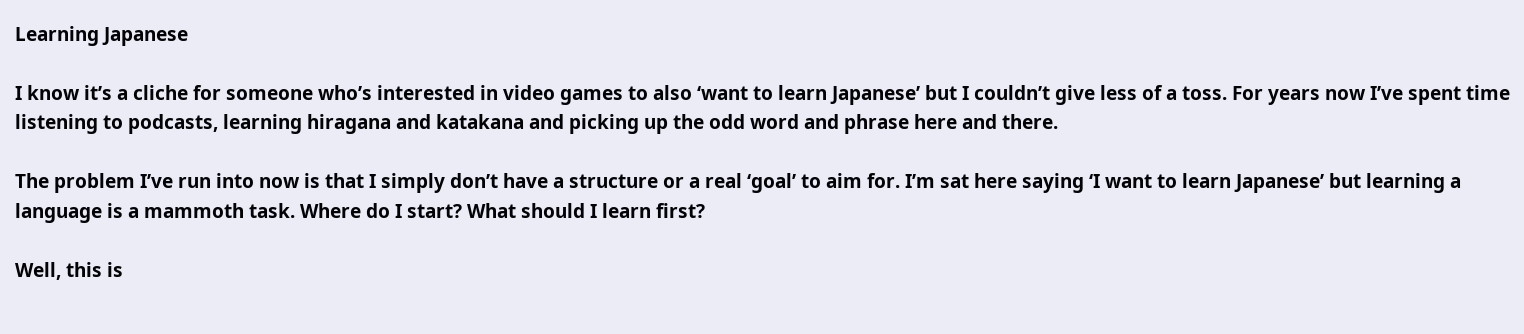Learning Japanese

I know it’s a cliche for someone who’s interested in video games to also ‘want to learn Japanese’ but I couldn’t give less of a toss. For years now I’ve spent time listening to podcasts, learning hiragana and katakana and picking up the odd word and phrase here and there.

The problem I’ve run into now is that I simply don’t have a structure or a real ‘goal’ to aim for. I’m sat here saying ‘I want to learn Japanese’ but learning a language is a mammoth task. Where do I start? What should I learn first?

Well, this is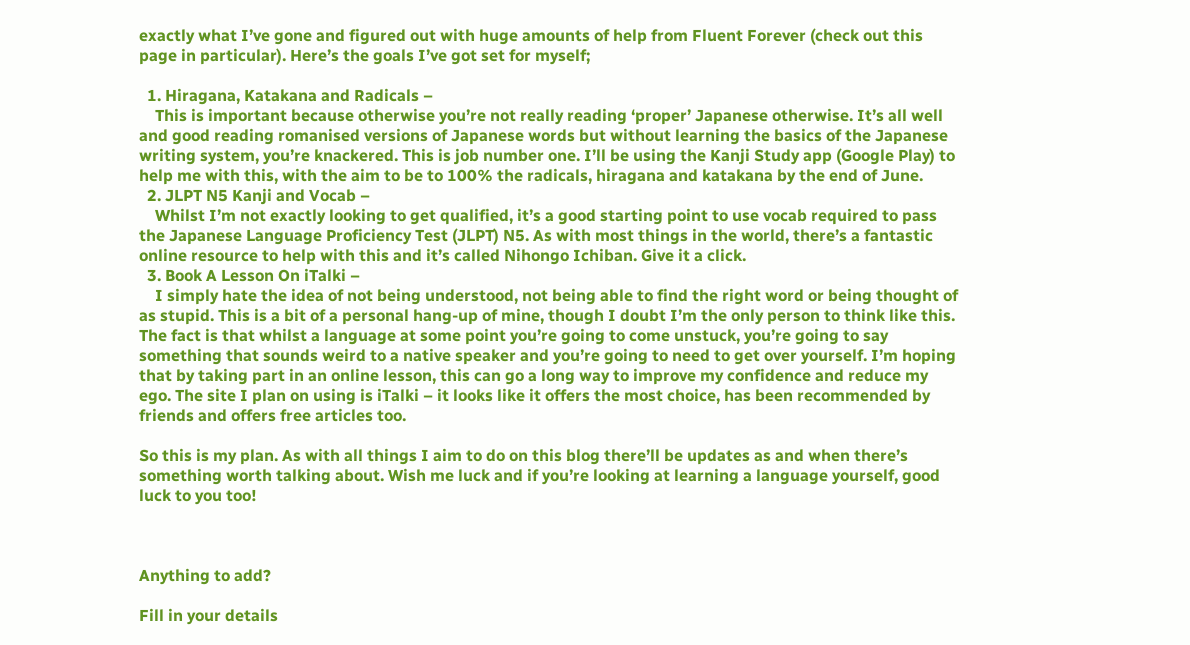exactly what I’ve gone and figured out with huge amounts of help from Fluent Forever (check out this page in particular). Here’s the goals I’ve got set for myself;

  1. Hiragana, Katakana and Radicals –
    This is important because otherwise you’re not really reading ‘proper’ Japanese otherwise. It’s all well and good reading romanised versions of Japanese words but without learning the basics of the Japanese writing system, you’re knackered. This is job number one. I’ll be using the Kanji Study app (Google Play) to help me with this, with the aim to be to 100% the radicals, hiragana and katakana by the end of June.
  2. JLPT N5 Kanji and Vocab –
    Whilst I’m not exactly looking to get qualified, it’s a good starting point to use vocab required to pass the Japanese Language Proficiency Test (JLPT) N5. As with most things in the world, there’s a fantastic online resource to help with this and it’s called Nihongo Ichiban. Give it a click.
  3. Book A Lesson On iTalki –
    I simply hate the idea of not being understood, not being able to find the right word or being thought of as stupid. This is a bit of a personal hang-up of mine, though I doubt I’m the only person to think like this. The fact is that whilst a language at some point you’re going to come unstuck, you’re going to say something that sounds weird to a native speaker and you’re going to need to get over yourself. I’m hoping that by taking part in an online lesson, this can go a long way to improve my confidence and reduce my ego. The site I plan on using is iTalki – it looks like it offers the most choice, has been recommended by friends and offers free articles too.

So this is my plan. As with all things I aim to do on this blog there’ll be updates as and when there’s something worth talking about. Wish me luck and if you’re looking at learning a language yourself, good luck to you too!



Anything to add?

Fill in your details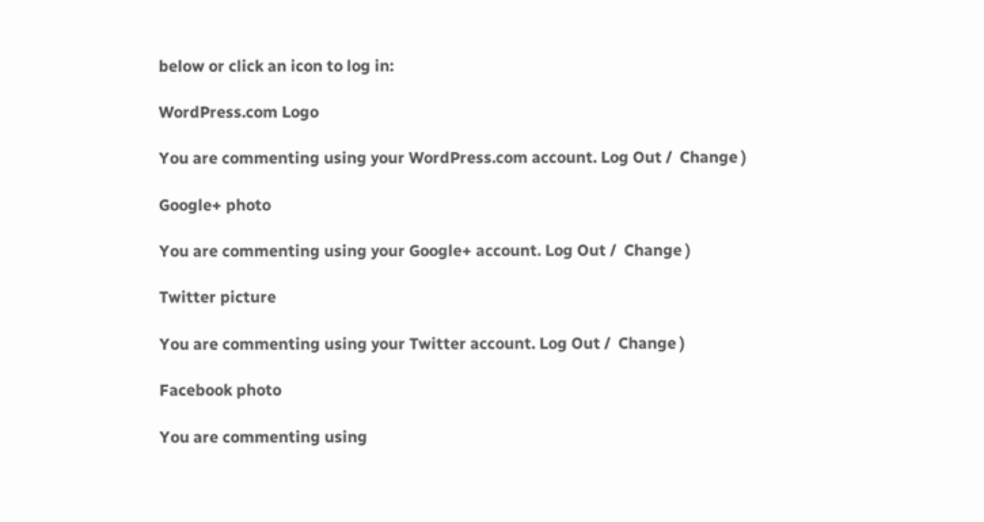below or click an icon to log in:

WordPress.com Logo

You are commenting using your WordPress.com account. Log Out /  Change )

Google+ photo

You are commenting using your Google+ account. Log Out /  Change )

Twitter picture

You are commenting using your Twitter account. Log Out /  Change )

Facebook photo

You are commenting using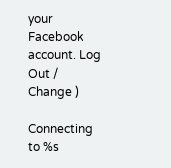your Facebook account. Log Out /  Change )

Connecting to %s